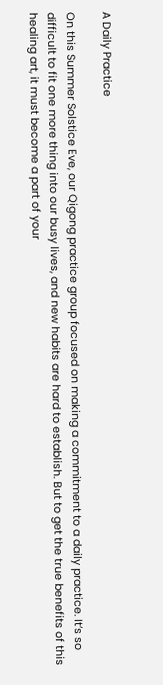A Daily Practice

On this Summer Solstice Eve, our Qigong practice group focused on making a commitment to a daily practice. It’s so difficult to fit one more thing into our busy lives, and new habits are hard to establish. But to get the true benefits of this healing art, it must become a part of your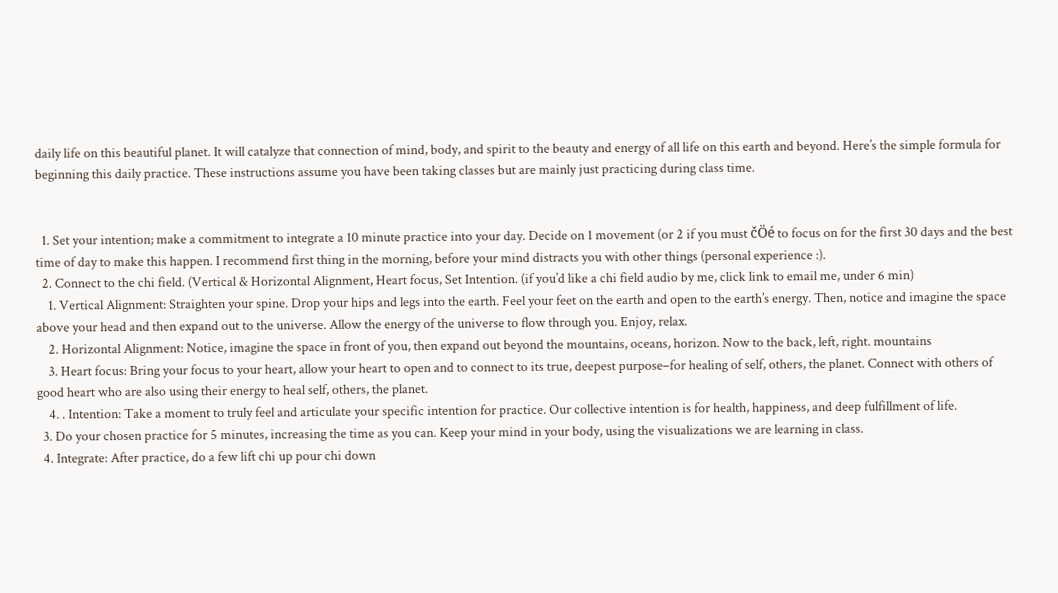daily life on this beautiful planet. It will catalyze that connection of mind, body, and spirit to the beauty and energy of all life on this earth and beyond. Here’s the simple formula for beginning this daily practice. These instructions assume you have been taking classes but are mainly just practicing during class time.


  1. Set your intention; make a commitment to integrate a 10 minute practice into your day. Decide on 1 movement (or 2 if you must čÖé to focus on for the first 30 days and the best time of day to make this happen. I recommend first thing in the morning, before your mind distracts you with other things (personal experience :).
  2. Connect to the chi field. (Vertical & Horizontal Alignment, Heart focus, Set Intention. (if you’d like a chi field audio by me, click link to email me, under 6 min)
    1. Vertical Alignment: Straighten your spine. Drop your hips and legs into the earth. Feel your feet on the earth and open to the earth’s energy. Then, notice and imagine the space above your head and then expand out to the universe. Allow the energy of the universe to flow through you. Enjoy, relax.
    2. Horizontal Alignment: Notice, imagine the space in front of you, then expand out beyond the mountains, oceans, horizon. Now to the back, left, right. mountains
    3. Heart focus: Bring your focus to your heart, allow your heart to open and to connect to its true, deepest purpose–for healing of self, others, the planet. Connect with others of good heart who are also using their energy to heal self, others, the planet.
    4. . Intention: Take a moment to truly feel and articulate your specific intention for practice. Our collective intention is for health, happiness, and deep fulfillment of life.
  3. Do your chosen practice for 5 minutes, increasing the time as you can. Keep your mind in your body, using the visualizations we are learning in class.
  4. Integrate: After practice, do a few lift chi up pour chi down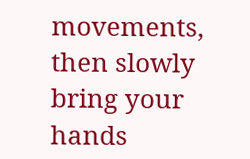movements, then slowly bring your hands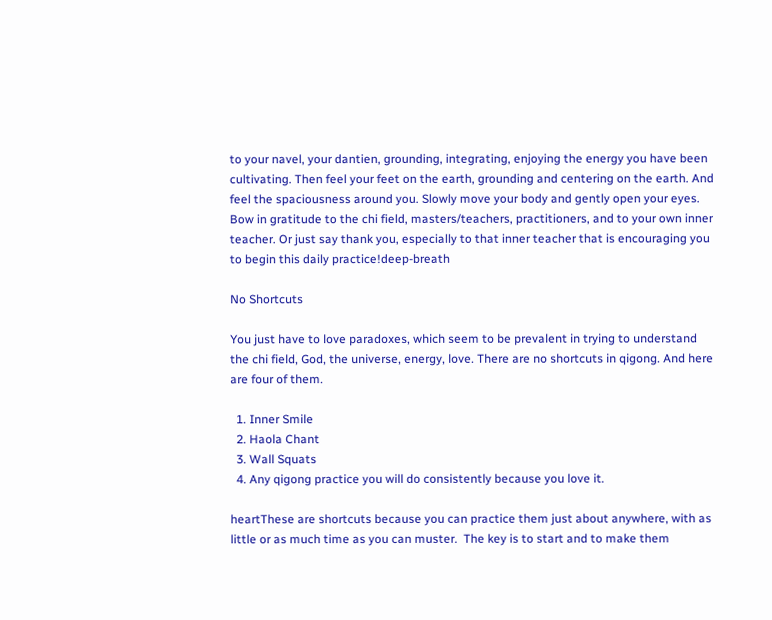to your navel, your dantien, grounding, integrating, enjoying the energy you have been cultivating. Then feel your feet on the earth, grounding and centering on the earth. And feel the spaciousness around you. Slowly move your body and gently open your eyes. Bow in gratitude to the chi field, masters/teachers, practitioners, and to your own inner teacher. Or just say thank you, especially to that inner teacher that is encouraging you to begin this daily practice!deep-breath

No Shortcuts

You just have to love paradoxes, which seem to be prevalent in trying to understand the chi field, God, the universe, energy, love. There are no shortcuts in qigong. And here are four of them.

  1. Inner Smile
  2. Haola Chant
  3. Wall Squats
  4. Any qigong practice you will do consistently because you love it.

heartThese are shortcuts because you can practice them just about anywhere, with as little or as much time as you can muster.  The key is to start and to make them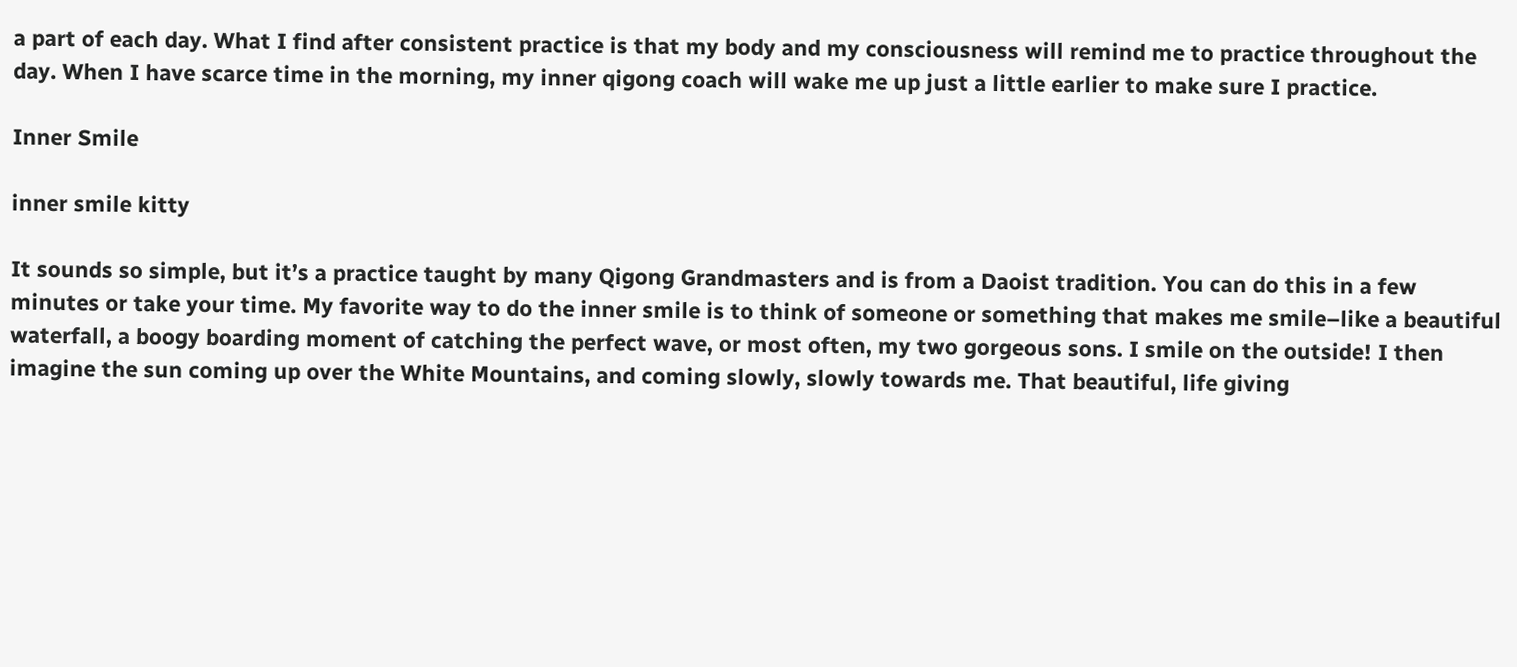a part of each day. What I find after consistent practice is that my body and my consciousness will remind me to practice throughout the day. When I have scarce time in the morning, my inner qigong coach will wake me up just a little earlier to make sure I practice.

Inner Smile

inner smile kitty

It sounds so simple, but it’s a practice taught by many Qigong Grandmasters and is from a Daoist tradition. You can do this in a few minutes or take your time. My favorite way to do the inner smile is to think of someone or something that makes me smile–like a beautiful waterfall, a boogy boarding moment of catching the perfect wave, or most often, my two gorgeous sons. I smile on the outside! I then imagine the sun coming up over the White Mountains, and coming slowly, slowly towards me. That beautiful, life giving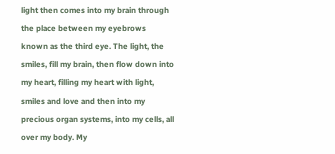light then comes into my brain through the place between my eyebrows known as the third eye. The light, the smiles, fill my brain, then flow down into my heart, filling my heart with light, smiles and love and then into my precious organ systems, into my cells, all over my body. My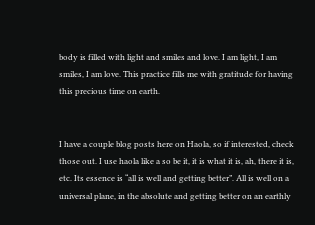body is filled with light and smiles and love. I am light, I am smiles, I am love. This practice fills me with gratitude for having this precious time on earth.


I have a couple blog posts here on Haola, so if interested, check those out. I use haola like a so be it, it is what it is, ah, there it is, etc. Its essence is “all is well and getting better”. All is well on a universal plane, in the absolute and getting better on an earthly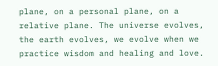plane, on a personal plane, on a relative plane. The universe evolves, the earth evolves, we evolve when we practice wisdom and healing and love.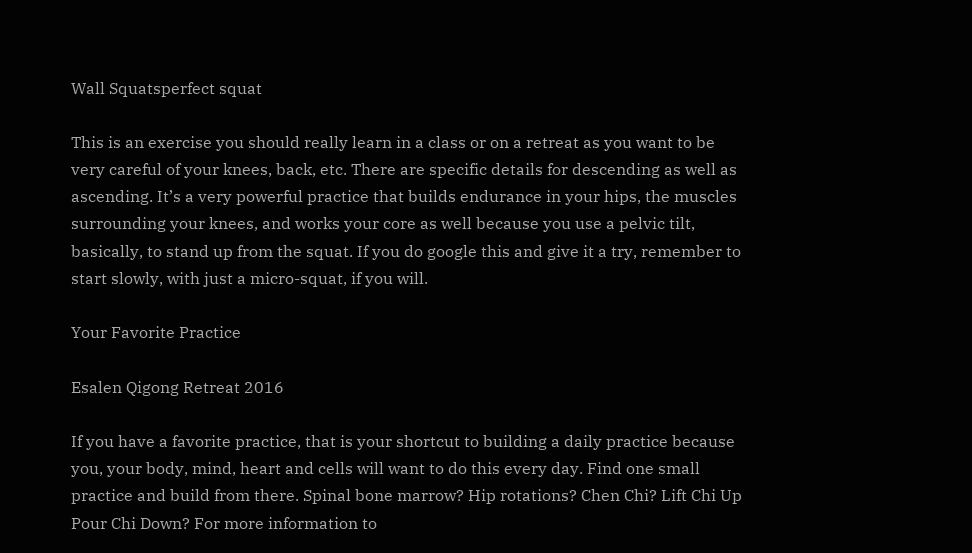Wall Squatsperfect squat

This is an exercise you should really learn in a class or on a retreat as you want to be very careful of your knees, back, etc. There are specific details for descending as well as ascending. It’s a very powerful practice that builds endurance in your hips, the muscles surrounding your knees, and works your core as well because you use a pelvic tilt, basically, to stand up from the squat. If you do google this and give it a try, remember to start slowly, with just a micro-squat, if you will.

Your Favorite Practice

Esalen Qigong Retreat 2016

If you have a favorite practice, that is your shortcut to building a daily practice because you, your body, mind, heart and cells will want to do this every day. Find one small practice and build from there. Spinal bone marrow? Hip rotations? Chen Chi? Lift Chi Up Pour Chi Down? For more information to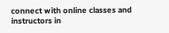connect with online classes and instructors in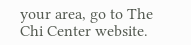your area, go to The Chi Center website.